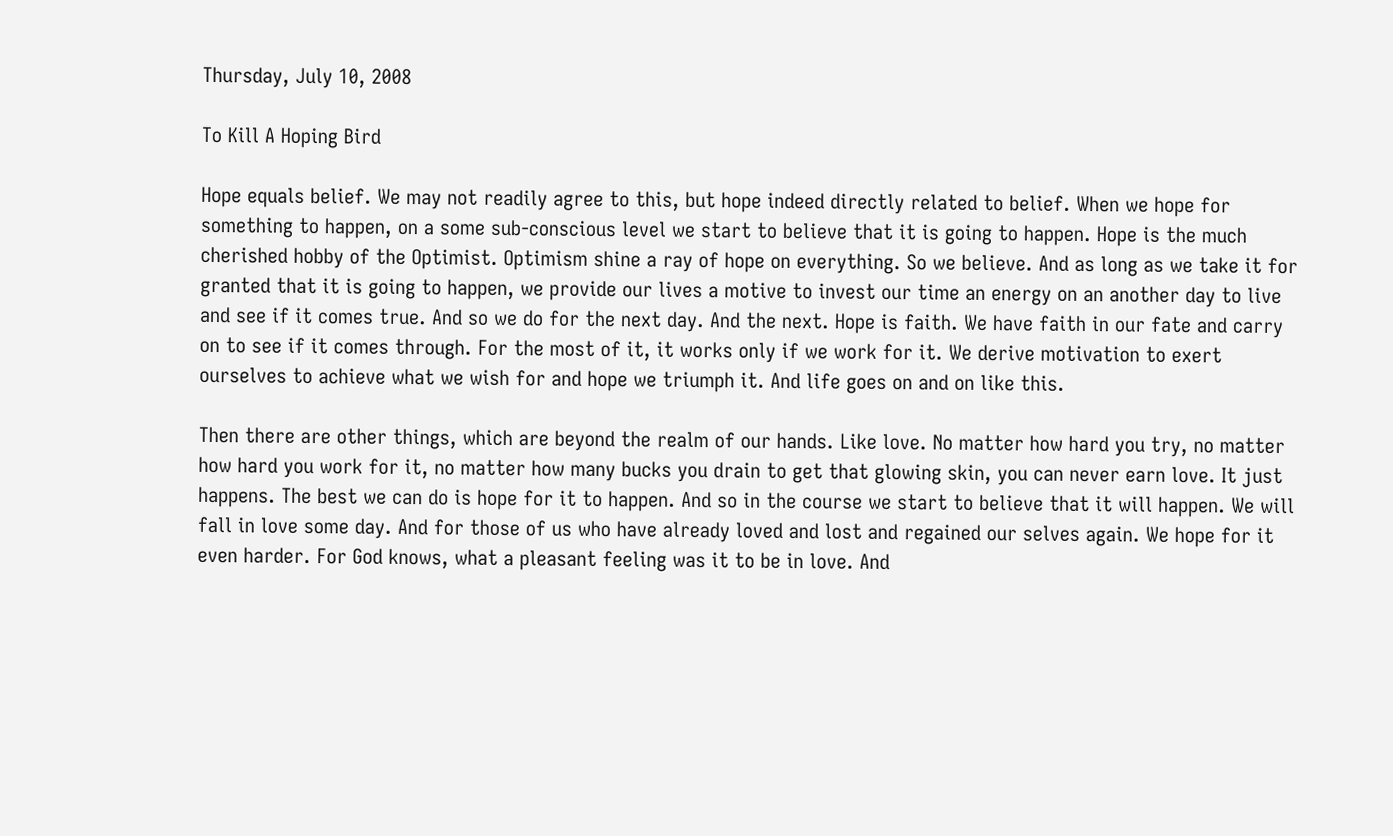Thursday, July 10, 2008

To Kill A Hoping Bird

Hope equals belief. We may not readily agree to this, but hope indeed directly related to belief. When we hope for something to happen, on a some sub-conscious level we start to believe that it is going to happen. Hope is the much cherished hobby of the Optimist. Optimism shine a ray of hope on everything. So we believe. And as long as we take it for granted that it is going to happen, we provide our lives a motive to invest our time an energy on an another day to live and see if it comes true. And so we do for the next day. And the next. Hope is faith. We have faith in our fate and carry on to see if it comes through. For the most of it, it works only if we work for it. We derive motivation to exert ourselves to achieve what we wish for and hope we triumph it. And life goes on and on like this.

Then there are other things, which are beyond the realm of our hands. Like love. No matter how hard you try, no matter how hard you work for it, no matter how many bucks you drain to get that glowing skin, you can never earn love. It just happens. The best we can do is hope for it to happen. And so in the course we start to believe that it will happen. We will fall in love some day. And for those of us who have already loved and lost and regained our selves again. We hope for it even harder. For God knows, what a pleasant feeling was it to be in love. And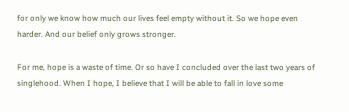for only we know how much our lives feel empty without it. So we hope even harder. And our belief only grows stronger.

For me, hope is a waste of time. Or so have I concluded over the last two years of singlehood. When I hope, I believe that I will be able to fall in love some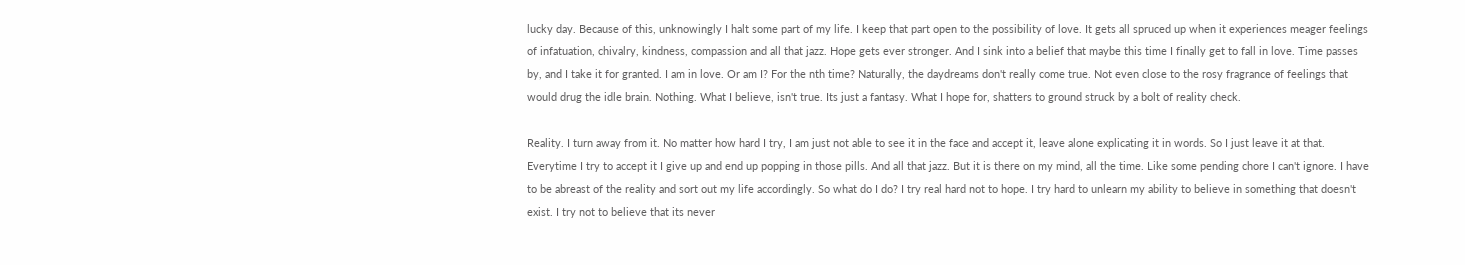lucky day. Because of this, unknowingly I halt some part of my life. I keep that part open to the possibility of love. It gets all spruced up when it experiences meager feelings of infatuation, chivalry, kindness, compassion and all that jazz. Hope gets ever stronger. And I sink into a belief that maybe this time I finally get to fall in love. Time passes by, and I take it for granted. I am in love. Or am I? For the nth time? Naturally, the daydreams don't really come true. Not even close to the rosy fragrance of feelings that would drug the idle brain. Nothing. What I believe, isn't true. Its just a fantasy. What I hope for, shatters to ground struck by a bolt of reality check.

Reality. I turn away from it. No matter how hard I try, I am just not able to see it in the face and accept it, leave alone explicating it in words. So I just leave it at that. Everytime I try to accept it I give up and end up popping in those pills. And all that jazz. But it is there on my mind, all the time. Like some pending chore I can't ignore. I have to be abreast of the reality and sort out my life accordingly. So what do I do? I try real hard not to hope. I try hard to unlearn my ability to believe in something that doesn't exist. I try not to believe that its never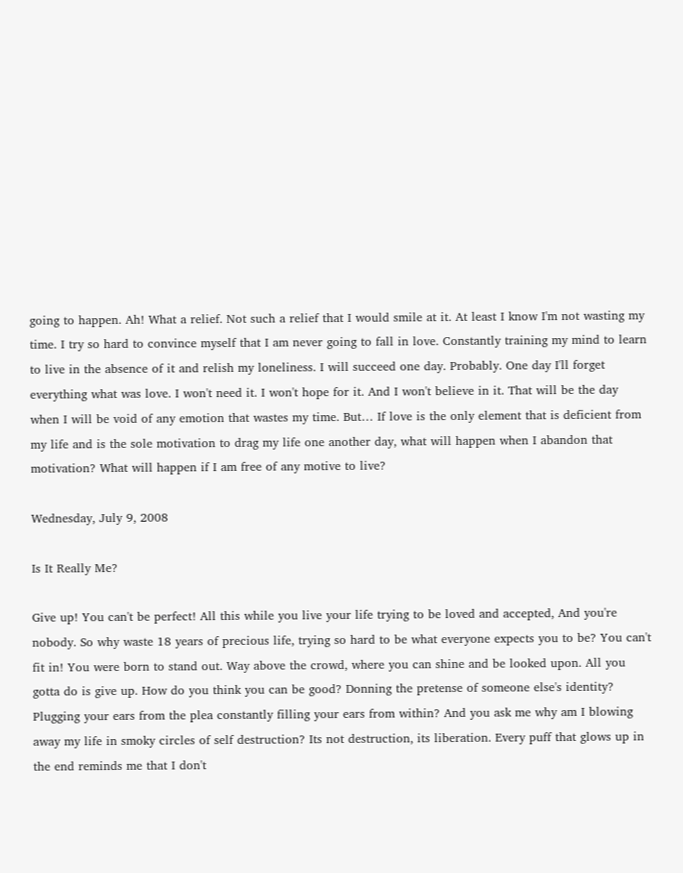going to happen. Ah! What a relief. Not such a relief that I would smile at it. At least I know I'm not wasting my time. I try so hard to convince myself that I am never going to fall in love. Constantly training my mind to learn to live in the absence of it and relish my loneliness. I will succeed one day. Probably. One day I'll forget everything what was love. I won't need it. I won't hope for it. And I won't believe in it. That will be the day when I will be void of any emotion that wastes my time. But… If love is the only element that is deficient from my life and is the sole motivation to drag my life one another day, what will happen when I abandon that motivation? What will happen if I am free of any motive to live?

Wednesday, July 9, 2008

Is It Really Me?

Give up! You can't be perfect! All this while you live your life trying to be loved and accepted, And you're nobody. So why waste 18 years of precious life, trying so hard to be what everyone expects you to be? You can't fit in! You were born to stand out. Way above the crowd, where you can shine and be looked upon. All you gotta do is give up. How do you think you can be good? Donning the pretense of someone else's identity? Plugging your ears from the plea constantly filling your ears from within? And you ask me why am I blowing away my life in smoky circles of self destruction? Its not destruction, its liberation. Every puff that glows up in the end reminds me that I don't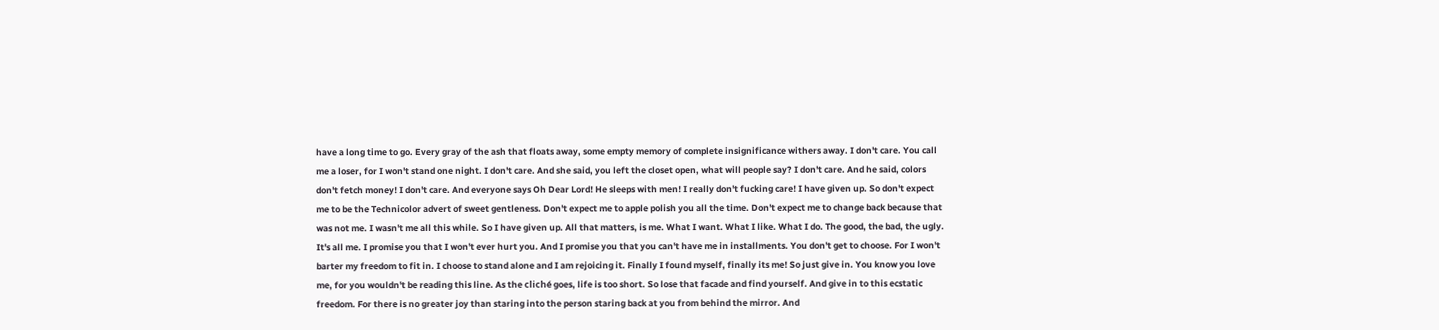have a long time to go. Every gray of the ash that floats away, some empty memory of complete insignificance withers away. I don't care. You call me a loser, for I won't stand one night. I don't care. And she said, you left the closet open, what will people say? I don't care. And he said, colors don't fetch money! I don't care. And everyone says Oh Dear Lord! He sleeps with men! I really don't fucking care! I have given up. So don't expect me to be the Technicolor advert of sweet gentleness. Don't expect me to apple polish you all the time. Don't expect me to change back because that was not me. I wasn't me all this while. So I have given up. All that matters, is me. What I want. What I like. What I do. The good, the bad, the ugly. It's all me. I promise you that I won't ever hurt you. And I promise you that you can't have me in installments. You don't get to choose. For I won't barter my freedom to fit in. I choose to stand alone and I am rejoicing it. Finally I found myself, finally its me! So just give in. You know you love me, for you wouldn't be reading this line. As the cliché goes, life is too short. So lose that facade and find yourself. And give in to this ecstatic freedom. For there is no greater joy than staring into the person staring back at you from behind the mirror. And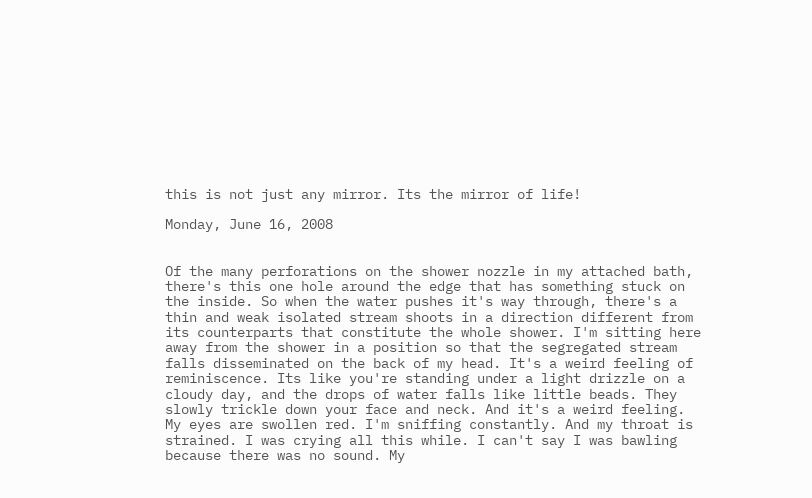this is not just any mirror. Its the mirror of life!

Monday, June 16, 2008


Of the many perforations on the shower nozzle in my attached bath, there's this one hole around the edge that has something stuck on the inside. So when the water pushes it's way through, there's a thin and weak isolated stream shoots in a direction different from its counterparts that constitute the whole shower. I'm sitting here away from the shower in a position so that the segregated stream falls disseminated on the back of my head. It's a weird feeling of reminiscence. Its like you're standing under a light drizzle on a cloudy day, and the drops of water falls like little beads. They slowly trickle down your face and neck. And it's a weird feeling. My eyes are swollen red. I'm sniffing constantly. And my throat is strained. I was crying all this while. I can't say I was bawling because there was no sound. My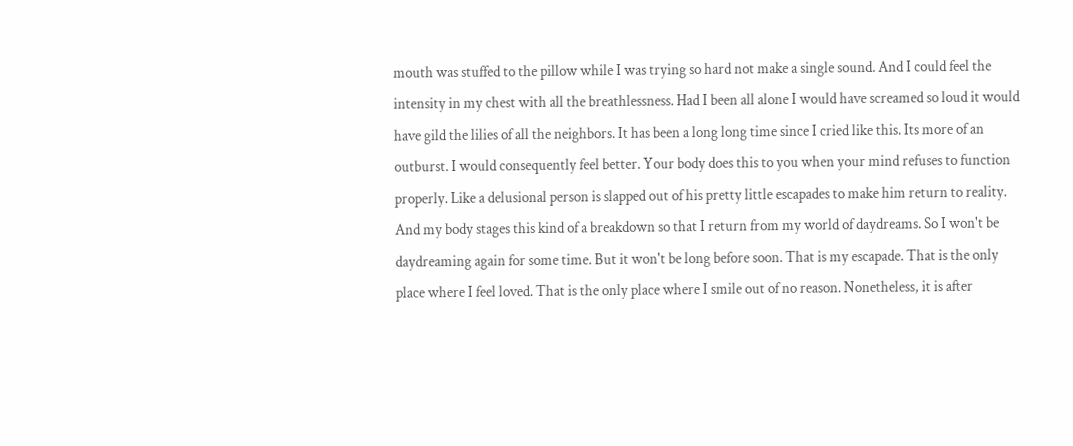mouth was stuffed to the pillow while I was trying so hard not make a single sound. And I could feel the intensity in my chest with all the breathlessness. Had I been all alone I would have screamed so loud it would have gild the lilies of all the neighbors. It has been a long long time since I cried like this. Its more of an outburst. I would consequently feel better. Your body does this to you when your mind refuses to function properly. Like a delusional person is slapped out of his pretty little escapades to make him return to reality. And my body stages this kind of a breakdown so that I return from my world of daydreams. So I won't be daydreaming again for some time. But it won't be long before soon. That is my escapade. That is the only place where I feel loved. That is the only place where I smile out of no reason. Nonetheless, it is after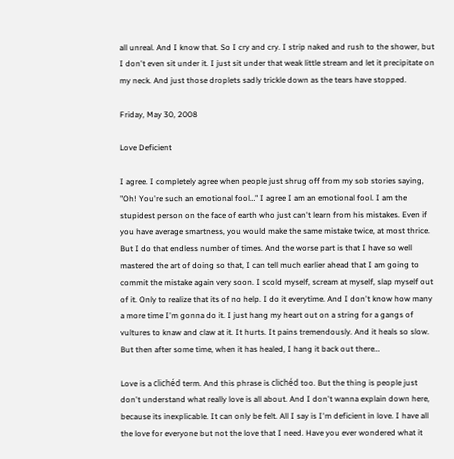all unreal. And I know that. So I cry and cry. I strip naked and rush to the shower, but I don't even sit under it. I just sit under that weak little stream and let it precipitate on my neck. And just those droplets sadly trickle down as the tears have stopped.

Friday, May 30, 2008

Love Deficient

I agree. I completely agree when people just shrug off from my sob stories saying, "Oh! You're such an emotional fool…" I agree I am an emotional fool. I am the stupidest person on the face of earth who just can't learn from his mistakes. Even if you have average smartness, you would make the same mistake twice, at most thrice. But I do that endless number of times. And the worse part is that I have so well mastered the art of doing so that, I can tell much earlier ahead that I am going to commit the mistake again very soon. I scold myself, scream at myself, slap myself out of it. Only to realize that its of no help. I do it everytime. And I don't know how many a more time I'm gonna do it. I just hang my heart out on a string for a gangs of vultures to knaw and claw at it. It hurts. It pains tremendously. And it heals so slow. But then after some time, when it has healed, I hang it back out there…

Love is a clichéd term. And this phrase is clichéd too. But the thing is people just don't understand what really love is all about. And I don't wanna explain down here, because its inexplicable. It can only be felt. All I say is I'm deficient in love. I have all the love for everyone but not the love that I need. Have you ever wondered what it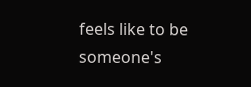feels like to be someone's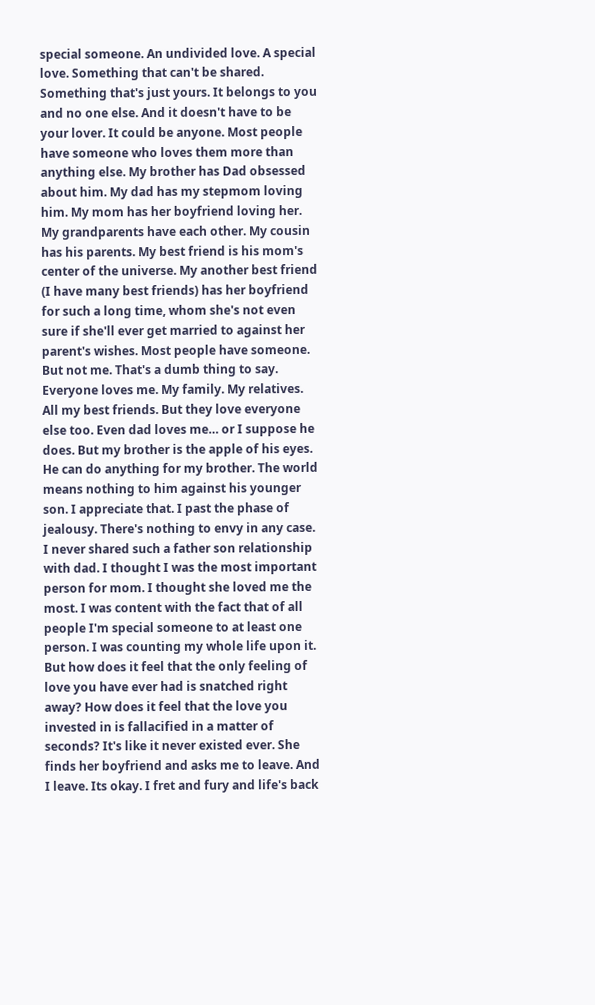special someone. An undivided love. A special love. Something that can't be shared. Something that's just yours. It belongs to you and no one else. And it doesn't have to be your lover. It could be anyone. Most people have someone who loves them more than anything else. My brother has Dad obsessed about him. My dad has my stepmom loving him. My mom has her boyfriend loving her. My grandparents have each other. My cousin has his parents. My best friend is his mom's center of the universe. My another best friend (I have many best friends) has her boyfriend for such a long time, whom she's not even sure if she'll ever get married to against her parent's wishes. Most people have someone. But not me. That's a dumb thing to say. Everyone loves me. My family. My relatives. All my best friends. But they love everyone else too. Even dad loves me… or I suppose he does. But my brother is the apple of his eyes. He can do anything for my brother. The world means nothing to him against his younger son. I appreciate that. I past the phase of jealousy. There's nothing to envy in any case. I never shared such a father son relationship with dad. I thought I was the most important person for mom. I thought she loved me the most. I was content with the fact that of all people I'm special someone to at least one person. I was counting my whole life upon it. But how does it feel that the only feeling of love you have ever had is snatched right away? How does it feel that the love you invested in is fallacified in a matter of seconds? It's like it never existed ever. She finds her boyfriend and asks me to leave. And I leave. Its okay. I fret and fury and life's back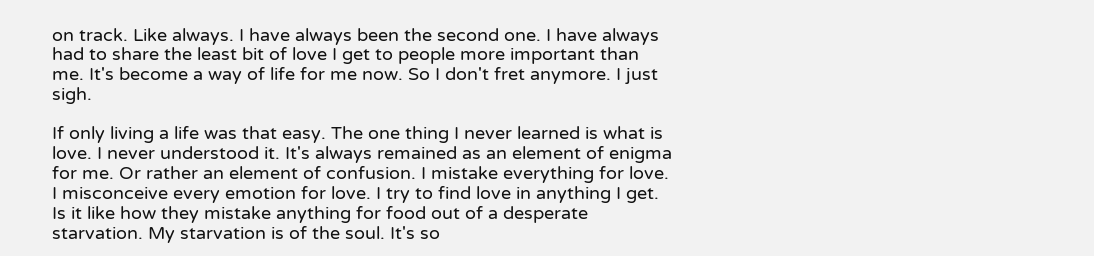on track. Like always. I have always been the second one. I have always had to share the least bit of love I get to people more important than me. It's become a way of life for me now. So I don't fret anymore. I just sigh.

If only living a life was that easy. The one thing I never learned is what is love. I never understood it. It's always remained as an element of enigma for me. Or rather an element of confusion. I mistake everything for love. I misconceive every emotion for love. I try to find love in anything I get. Is it like how they mistake anything for food out of a desperate starvation. My starvation is of the soul. It's so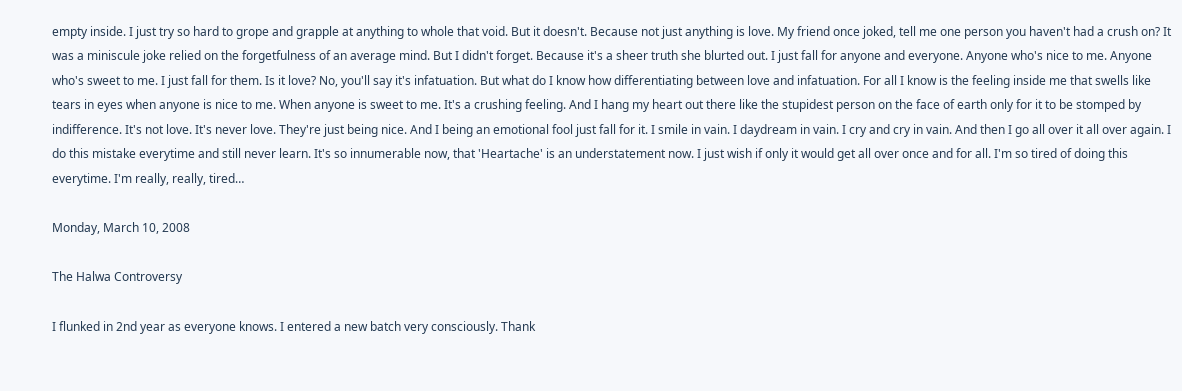empty inside. I just try so hard to grope and grapple at anything to whole that void. But it doesn't. Because not just anything is love. My friend once joked, tell me one person you haven't had a crush on? It was a miniscule joke relied on the forgetfulness of an average mind. But I didn't forget. Because it's a sheer truth she blurted out. I just fall for anyone and everyone. Anyone who's nice to me. Anyone who's sweet to me. I just fall for them. Is it love? No, you'll say it's infatuation. But what do I know how differentiating between love and infatuation. For all I know is the feeling inside me that swells like tears in eyes when anyone is nice to me. When anyone is sweet to me. It's a crushing feeling. And I hang my heart out there like the stupidest person on the face of earth only for it to be stomped by indifference. It's not love. It's never love. They're just being nice. And I being an emotional fool just fall for it. I smile in vain. I daydream in vain. I cry and cry in vain. And then I go all over it all over again. I do this mistake everytime and still never learn. It's so innumerable now, that 'Heartache' is an understatement now. I just wish if only it would get all over once and for all. I'm so tired of doing this everytime. I'm really, really, tired…

Monday, March 10, 2008

The Halwa Controversy

I flunked in 2nd year as everyone knows. I entered a new batch very consciously. Thank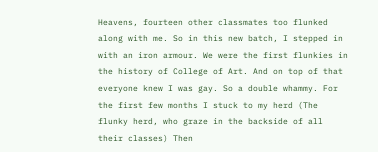Heavens, fourteen other classmates too flunked along with me. So in this new batch, I stepped in with an iron armour. We were the first flunkies in the history of College of Art. And on top of that everyone knew I was gay. So a double whammy. For the first few months I stuck to my herd (The flunky herd, who graze in the backside of all their classes) Then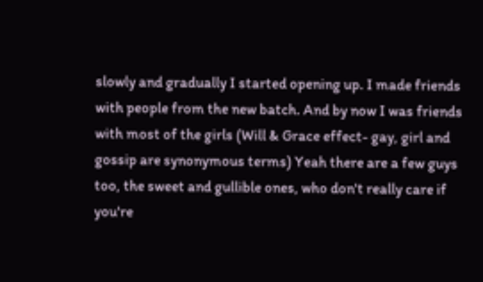slowly and gradually I started opening up. I made friends with people from the new batch. And by now I was friends with most of the girls (Will & Grace effect- gay, girl and gossip are synonymous terms) Yeah there are a few guys too, the sweet and gullible ones, who don't really care if you're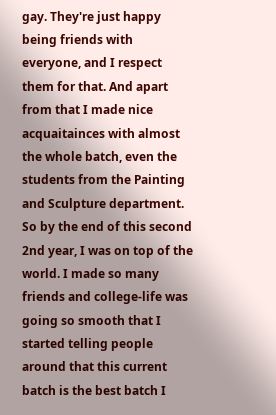gay. They're just happy being friends with everyone, and I respect them for that. And apart from that I made nice acquaitainces with almost the whole batch, even the students from the Painting and Sculpture department. So by the end of this second 2nd year, I was on top of the world. I made so many friends and college-life was going so smooth that I started telling people around that this current batch is the best batch I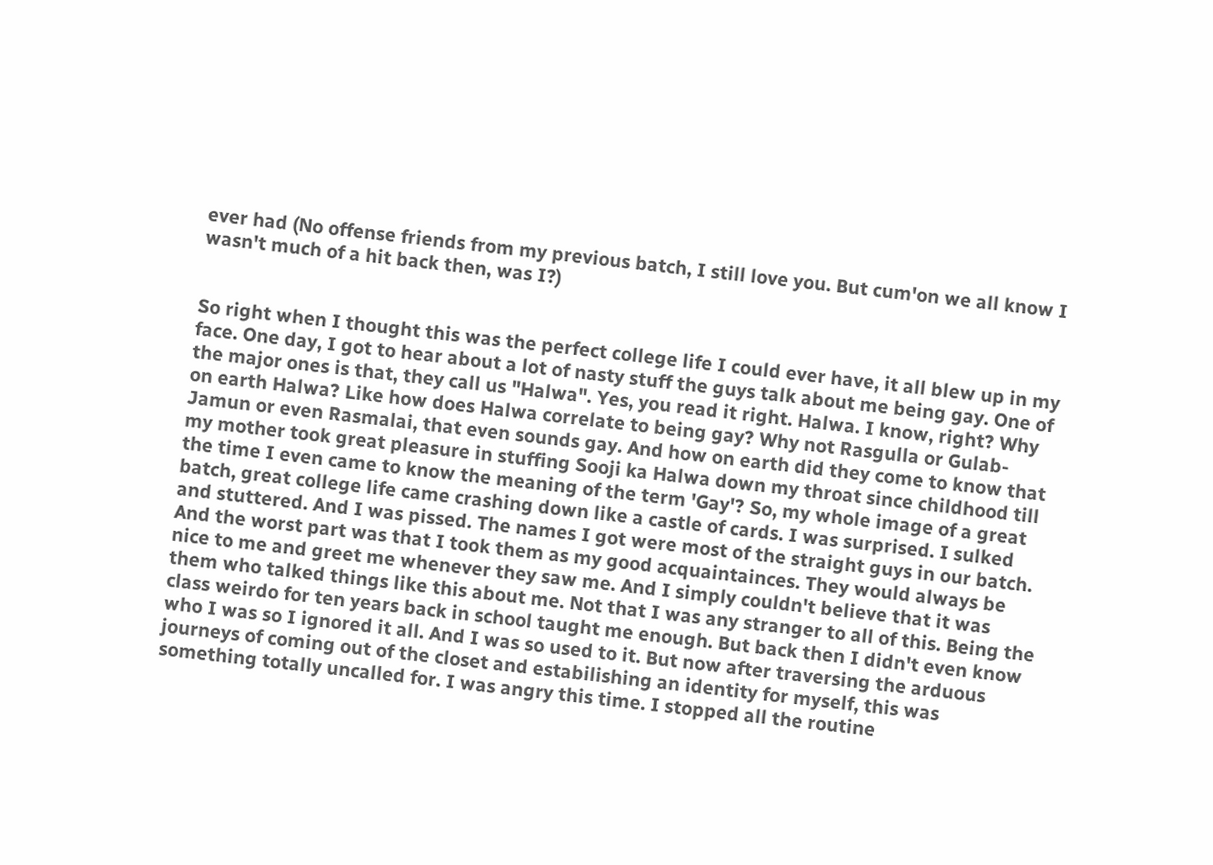ever had (No offense friends from my previous batch, I still love you. But cum'on we all know I wasn't much of a hit back then, was I?)


So right when I thought this was the perfect college life I could ever have, it all blew up in my face. One day, I got to hear about a lot of nasty stuff the guys talk about me being gay. One of the major ones is that, they call us "Halwa". Yes, you read it right. Halwa. I know, right? Why on earth Halwa? Like how does Halwa correlate to being gay? Why not Rasgulla or Gulab-Jamun or even Rasmalai, that even sounds gay. And how on earth did they come to know that my mother took great pleasure in stuffing Sooji ka Halwa down my throat since childhood till the time I even came to know the meaning of the term 'Gay'? So, my whole image of a great batch, great college life came crashing down like a castle of cards. I was surprised. I sulked and stuttered. And I was pissed. The names I got were most of the straight guys in our batch. And the worst part was that I took them as my good acquaintainces. They would always be nice to me and greet me whenever they saw me. And I simply couldn't believe that it was them who talked things like this about me. Not that I was any stranger to all of this. Being the class weirdo for ten years back in school taught me enough. But back then I didn't even know who I was so I ignored it all. And I was so used to it. But now after traversing the arduous journeys of coming out of the closet and estabilishing an identity for myself, this was something totally uncalled for. I was angry this time. I stopped all the routine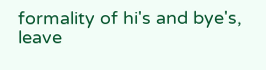formality of hi's and bye's, leave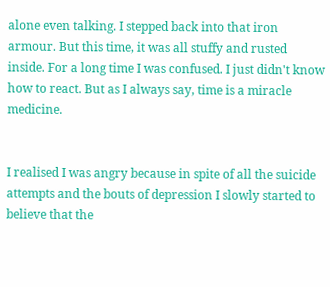alone even talking. I stepped back into that iron armour. But this time, it was all stuffy and rusted inside. For a long time I was confused. I just didn't know how to react. But as I always say, time is a miracle medicine.


I realised I was angry because in spite of all the suicide attempts and the bouts of depression I slowly started to believe that the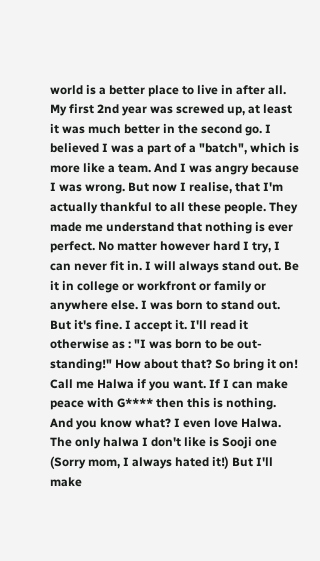world is a better place to live in after all. My first 2nd year was screwed up, at least it was much better in the second go. I believed I was a part of a "batch", which is more like a team. And I was angry because I was wrong. But now I realise, that I'm actually thankful to all these people. They made me understand that nothing is ever perfect. No matter however hard I try, I can never fit in. I will always stand out. Be it in college or workfront or family or anywhere else. I was born to stand out. But it's fine. I accept it. I'll read it otherwise as : "I was born to be out-standing!" How about that? So bring it on! Call me Halwa if you want. If I can make peace with G**** then this is nothing. And you know what? I even love Halwa. The only halwa I don't like is Sooji one (Sorry mom, I always hated it!) But I'll make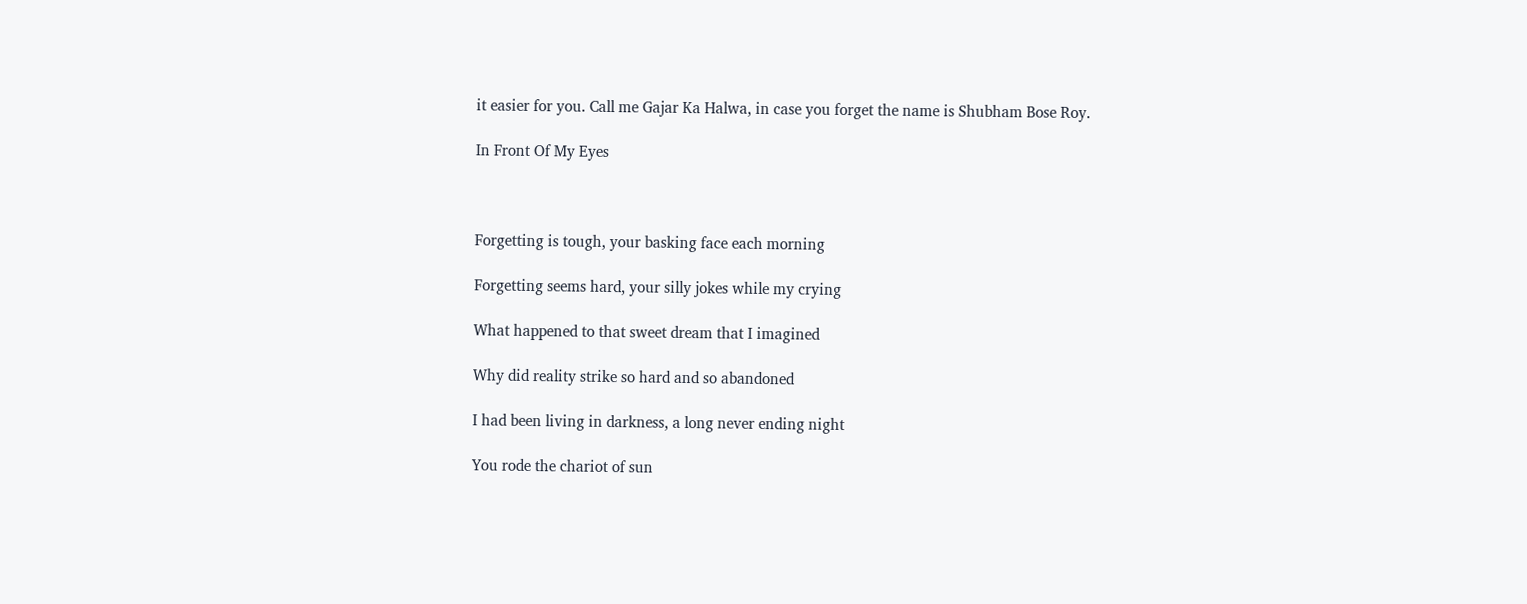it easier for you. Call me Gajar Ka Halwa, in case you forget the name is Shubham Bose Roy.

In Front Of My Eyes



Forgetting is tough, your basking face each morning

Forgetting seems hard, your silly jokes while my crying

What happened to that sweet dream that I imagined

Why did reality strike so hard and so abandoned

I had been living in darkness, a long never ending night

You rode the chariot of sun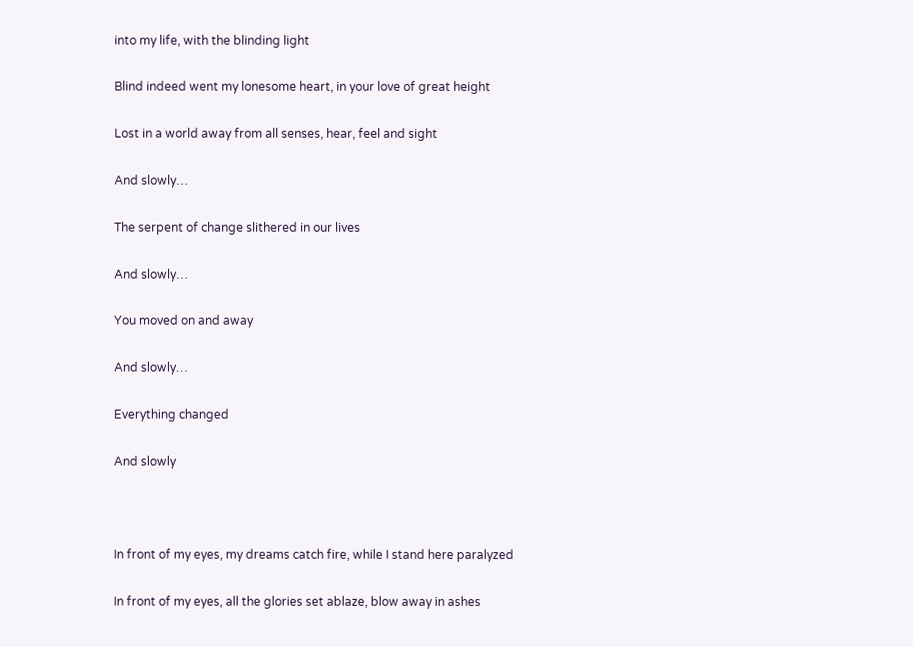into my life, with the blinding light

Blind indeed went my lonesome heart, in your love of great height

Lost in a world away from all senses, hear, feel and sight

And slowly…

The serpent of change slithered in our lives

And slowly…

You moved on and away

And slowly…

Everything changed

And slowly



In front of my eyes, my dreams catch fire, while I stand here paralyzed

In front of my eyes, all the glories set ablaze, blow away in ashes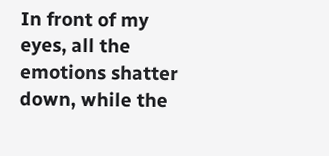In front of my eyes, all the emotions shatter down, while the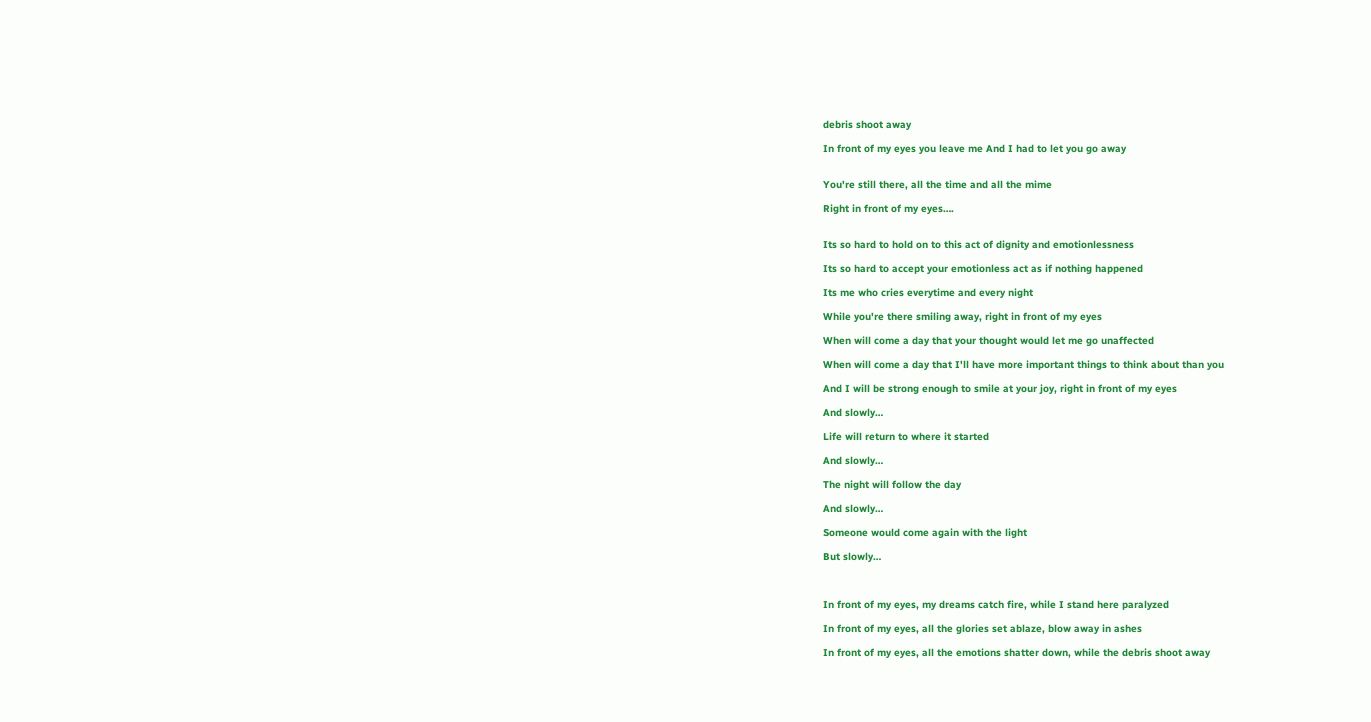debris shoot away

In front of my eyes you leave me And I had to let you go away


You're still there, all the time and all the mime

Right in front of my eyes….


Its so hard to hold on to this act of dignity and emotionlessness

Its so hard to accept your emotionless act as if nothing happened

Its me who cries everytime and every night

While you're there smiling away, right in front of my eyes

When will come a day that your thought would let me go unaffected

When will come a day that I'll have more important things to think about than you

And I will be strong enough to smile at your joy, right in front of my eyes

And slowly…

Life will return to where it started

And slowly…

The night will follow the day

And slowly…

Someone would come again with the light

But slowly…



In front of my eyes, my dreams catch fire, while I stand here paralyzed

In front of my eyes, all the glories set ablaze, blow away in ashes

In front of my eyes, all the emotions shatter down, while the debris shoot away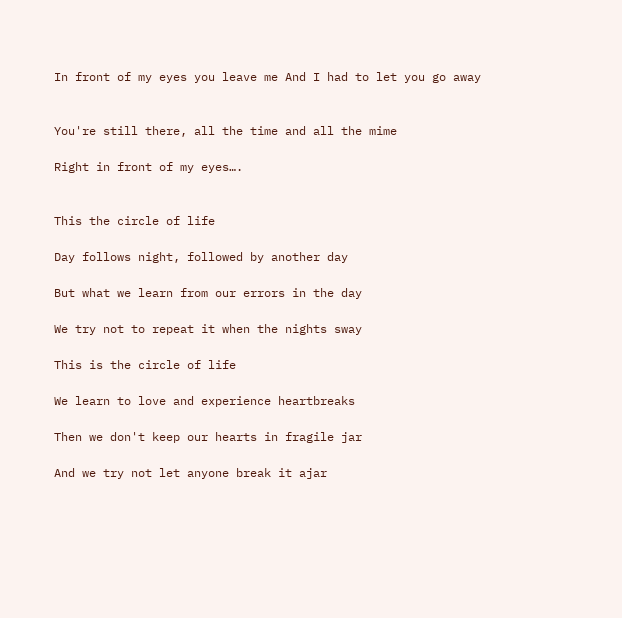In front of my eyes you leave me And I had to let you go away


You're still there, all the time and all the mime

Right in front of my eyes….


This the circle of life

Day follows night, followed by another day

But what we learn from our errors in the day

We try not to repeat it when the nights sway

This is the circle of life

We learn to love and experience heartbreaks

Then we don't keep our hearts in fragile jar

And we try not let anyone break it ajar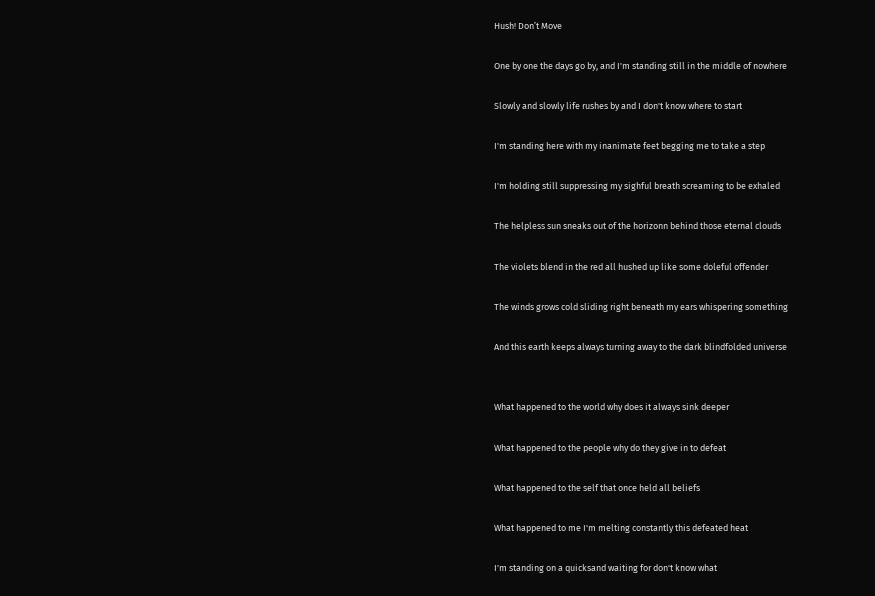Hush! Don’t Move

One by one the days go by, and I'm standing still in the middle of nowhere

Slowly and slowly life rushes by and I don't know where to start

I'm standing here with my inanimate feet begging me to take a step

I'm holding still suppressing my sighful breath screaming to be exhaled

The helpless sun sneaks out of the horizonn behind those eternal clouds

The violets blend in the red all hushed up like some doleful offender

The winds grows cold sliding right beneath my ears whispering something

And this earth keeps always turning away to the dark blindfolded universe


What happened to the world why does it always sink deeper

What happened to the people why do they give in to defeat

What happened to the self that once held all beliefs

What happened to me I'm melting constantly this defeated heat

I'm standing on a quicksand waiting for don't know what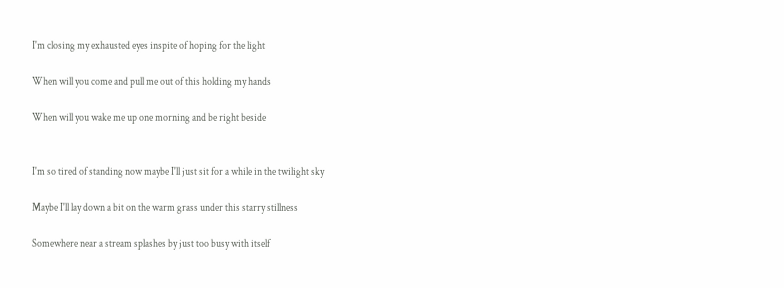I'm closing my exhausted eyes inspite of hoping for the light

When will you come and pull me out of this holding my hands

When will you wake me up one morning and be right beside


I'm so tired of standing now maybe I'll just sit for a while in the twilight sky

Maybe I'll lay down a bit on the warm grass under this starry stillness

Somewhere near a stream splashes by just too busy with itself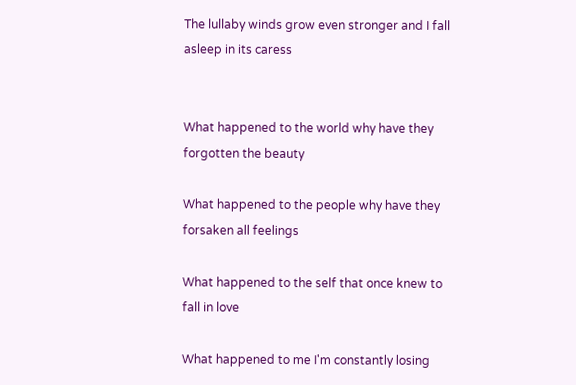The lullaby winds grow even stronger and I fall asleep in its caress


What happened to the world why have they forgotten the beauty

What happened to the people why have they forsaken all feelings

What happened to the self that once knew to fall in love

What happened to me I'm constantly losing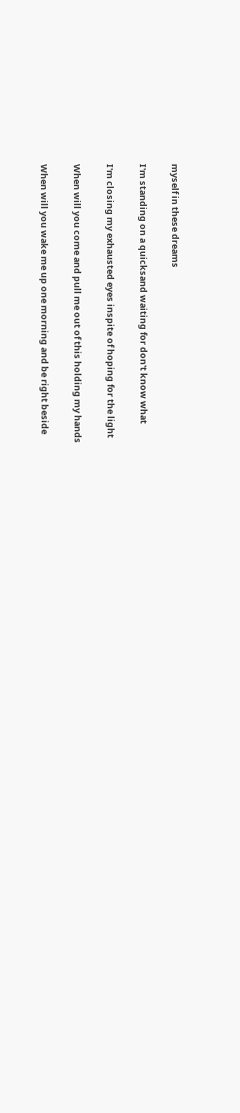myself in these dreams

I'm standing on a quicksand waiting for don't know what

I'm closing my exhausted eyes inspite of hoping for the light

When will you come and pull me out of this holding my hands

When will you wake me up one morning and be right beside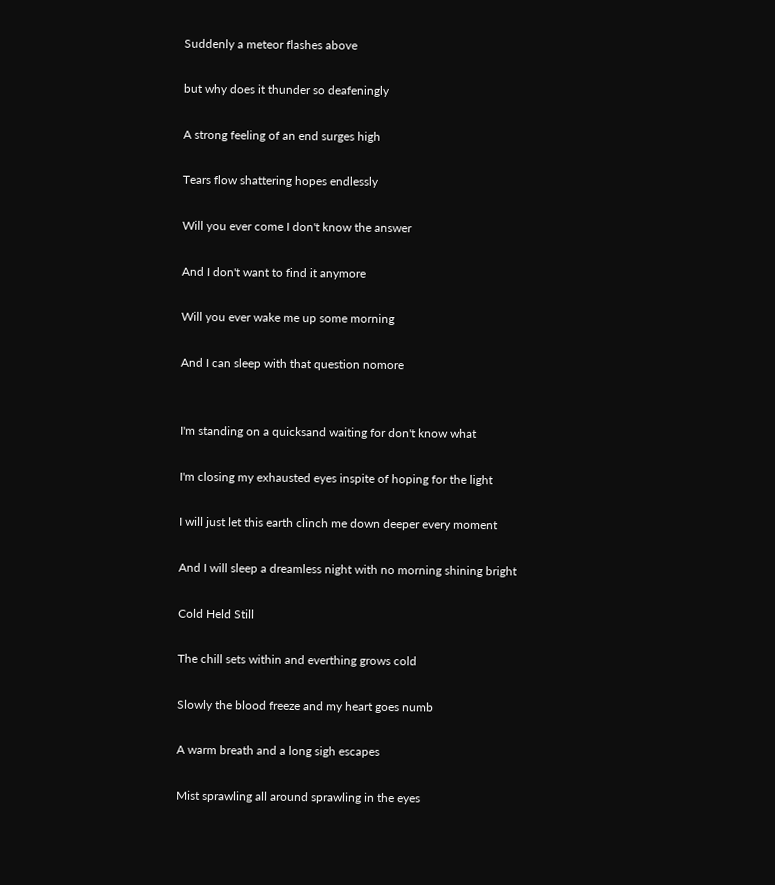Suddenly a meteor flashes above

but why does it thunder so deafeningly

A strong feeling of an end surges high

Tears flow shattering hopes endlessly

Will you ever come I don't know the answer

And I don't want to find it anymore

Will you ever wake me up some morning

And I can sleep with that question nomore


I'm standing on a quicksand waiting for don't know what

I'm closing my exhausted eyes inspite of hoping for the light

I will just let this earth clinch me down deeper every moment

And I will sleep a dreamless night with no morning shining bright

Cold Held Still

The chill sets within and everthing grows cold

Slowly the blood freeze and my heart goes numb

A warm breath and a long sigh escapes

Mist sprawling all around sprawling in the eyes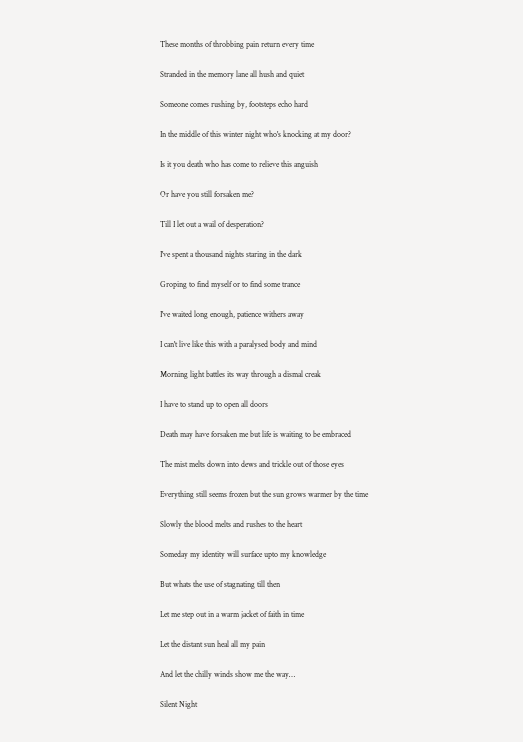These months of throbbing pain return every time

Stranded in the memory lane all hush and quiet

Someone comes rushing by, footsteps echo hard

In the middle of this winter night who's knocking at my door?

Is it you death who has come to relieve this anguish

Or have you still forsaken me?

Till I let out a wail of desperation?

I've spent a thousand nights staring in the dark

Groping to find myself or to find some trance

I've waited long enough, patience withers away

I can't live like this with a paralysed body and mind

Morning light battles its way through a dismal creak

I have to stand up to open all doors

Death may have forsaken me but life is waiting to be embraced

The mist melts down into dews and trickle out of those eyes

Everything still seems frozen but the sun grows warmer by the time

Slowly the blood melts and rushes to the heart

Someday my identity will surface upto my knowledge

But whats the use of stagnating till then

Let me step out in a warm jacket of faith in time

Let the distant sun heal all my pain

And let the chilly winds show me the way…

Silent Night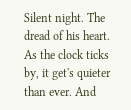Silent night. The dread of his heart. As the clock ticks by, it get's quieter than ever. And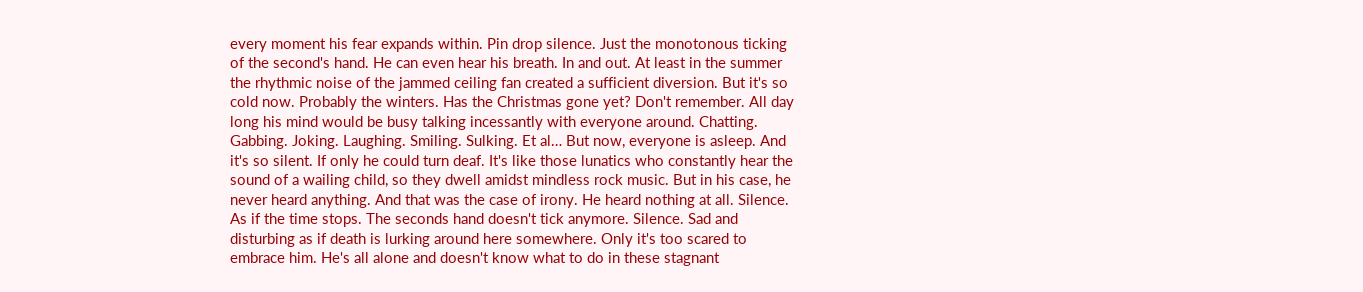every moment his fear expands within. Pin drop silence. Just the monotonous ticking of the second's hand. He can even hear his breath. In and out. At least in the summer the rhythmic noise of the jammed ceiling fan created a sufficient diversion. But it's so cold now. Probably the winters. Has the Christmas gone yet? Don't remember. All day long his mind would be busy talking incessantly with everyone around. Chatting. Gabbing. Joking. Laughing. Smiling. Sulking. Et al… But now, everyone is asleep. And it's so silent. If only he could turn deaf. It's like those lunatics who constantly hear the sound of a wailing child, so they dwell amidst mindless rock music. But in his case, he never heard anything. And that was the case of irony. He heard nothing at all. Silence. As if the time stops. The seconds hand doesn't tick anymore. Silence. Sad and disturbing as if death is lurking around here somewhere. Only it's too scared to embrace him. He's all alone and doesn't know what to do in these stagnant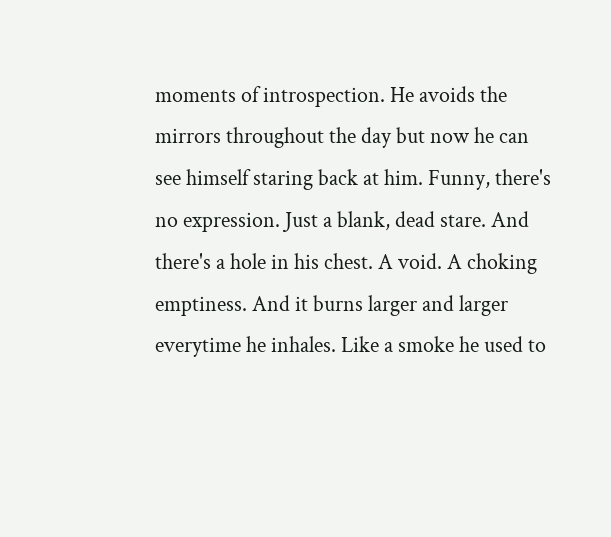moments of introspection. He avoids the mirrors throughout the day but now he can see himself staring back at him. Funny, there's no expression. Just a blank, dead stare. And there's a hole in his chest. A void. A choking emptiness. And it burns larger and larger everytime he inhales. Like a smoke he used to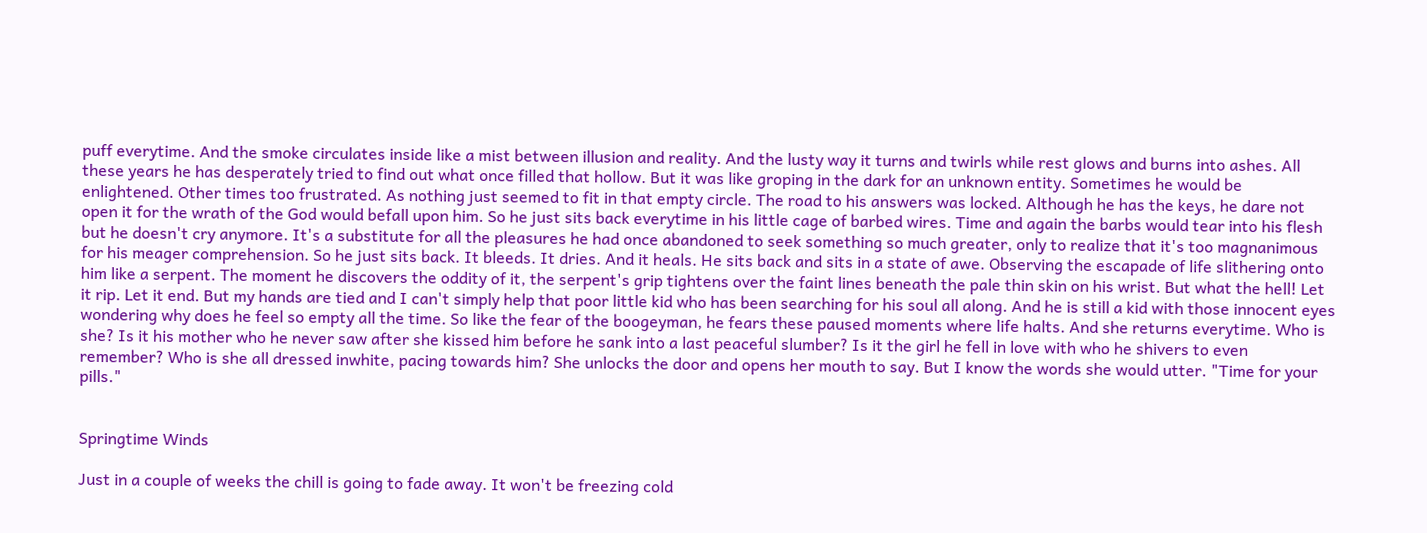puff everytime. And the smoke circulates inside like a mist between illusion and reality. And the lusty way it turns and twirls while rest glows and burns into ashes. All these years he has desperately tried to find out what once filled that hollow. But it was like groping in the dark for an unknown entity. Sometimes he would be enlightened. Other times too frustrated. As nothing just seemed to fit in that empty circle. The road to his answers was locked. Although he has the keys, he dare not open it for the wrath of the God would befall upon him. So he just sits back everytime in his little cage of barbed wires. Time and again the barbs would tear into his flesh but he doesn't cry anymore. It's a substitute for all the pleasures he had once abandoned to seek something so much greater, only to realize that it's too magnanimous for his meager comprehension. So he just sits back. It bleeds. It dries. And it heals. He sits back and sits in a state of awe. Observing the escapade of life slithering onto him like a serpent. The moment he discovers the oddity of it, the serpent's grip tightens over the faint lines beneath the pale thin skin on his wrist. But what the hell! Let it rip. Let it end. But my hands are tied and I can't simply help that poor little kid who has been searching for his soul all along. And he is still a kid with those innocent eyes wondering why does he feel so empty all the time. So like the fear of the boogeyman, he fears these paused moments where life halts. And she returns everytime. Who is she? Is it his mother who he never saw after she kissed him before he sank into a last peaceful slumber? Is it the girl he fell in love with who he shivers to even remember? Who is she all dressed inwhite, pacing towards him? She unlocks the door and opens her mouth to say. But I know the words she would utter. "Time for your pills."


Springtime Winds

Just in a couple of weeks the chill is going to fade away. It won't be freezing cold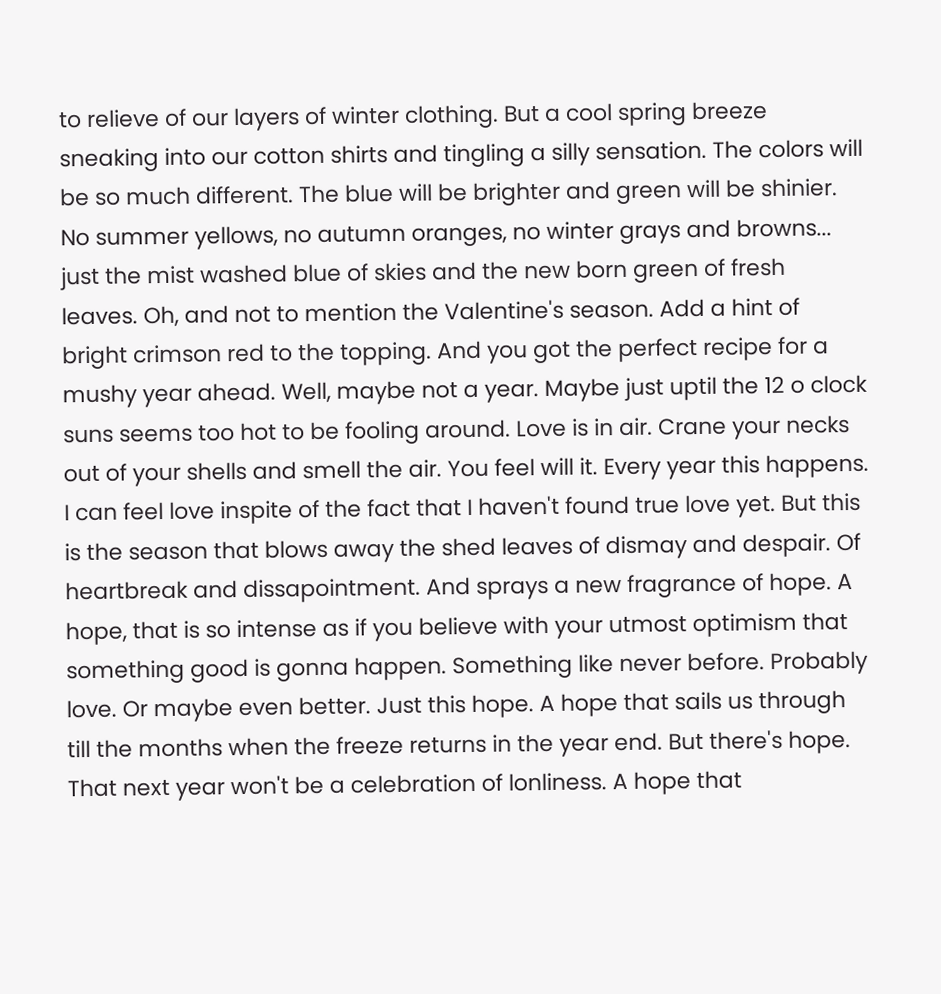to relieve of our layers of winter clothing. But a cool spring breeze sneaking into our cotton shirts and tingling a silly sensation. The colors will be so much different. The blue will be brighter and green will be shinier. No summer yellows, no autumn oranges, no winter grays and browns... just the mist washed blue of skies and the new born green of fresh leaves. Oh, and not to mention the Valentine's season. Add a hint of bright crimson red to the topping. And you got the perfect recipe for a mushy year ahead. Well, maybe not a year. Maybe just uptil the 12 o clock suns seems too hot to be fooling around. Love is in air. Crane your necks out of your shells and smell the air. You feel will it. Every year this happens. I can feel love inspite of the fact that I haven't found true love yet. But this is the season that blows away the shed leaves of dismay and despair. Of heartbreak and dissapointment. And sprays a new fragrance of hope. A hope, that is so intense as if you believe with your utmost optimism that something good is gonna happen. Something like never before. Probably love. Or maybe even better. Just this hope. A hope that sails us through till the months when the freeze returns in the year end. But there's hope. That next year won't be a celebration of lonliness. A hope that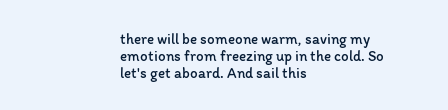there will be someone warm, saving my emotions from freezing up in the cold. So let's get aboard. And sail this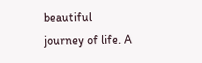beautiful journey of life. A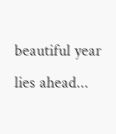beautiful year lies ahead...